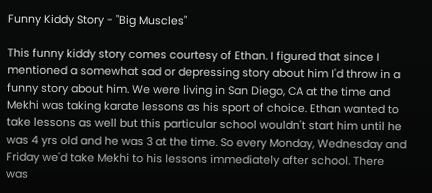Funny Kiddy Story - "Big Muscles"

This funny kiddy story comes courtesy of Ethan. I figured that since I mentioned a somewhat sad or depressing story about him I'd throw in a funny story about him. We were living in San Diego, CA at the time and Mekhi was taking karate lessons as his sport of choice. Ethan wanted to take lessons as well but this particular school wouldn't start him until he was 4 yrs old and he was 3 at the time. So every Monday, Wednesday and Friday we'd take Mekhi to his lessons immediately after school. There was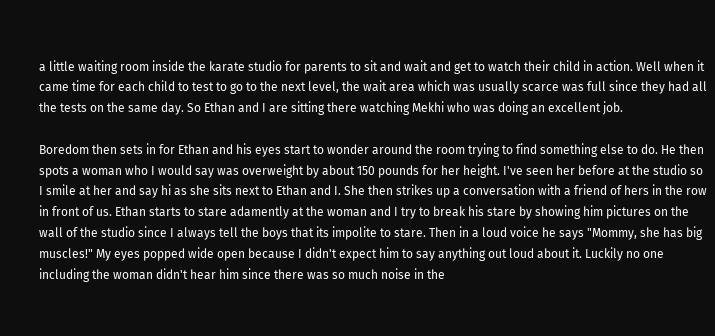a little waiting room inside the karate studio for parents to sit and wait and get to watch their child in action. Well when it came time for each child to test to go to the next level, the wait area which was usually scarce was full since they had all the tests on the same day. So Ethan and I are sitting there watching Mekhi who was doing an excellent job.

Boredom then sets in for Ethan and his eyes start to wonder around the room trying to find something else to do. He then spots a woman who I would say was overweight by about 150 pounds for her height. I've seen her before at the studio so I smile at her and say hi as she sits next to Ethan and I. She then strikes up a conversation with a friend of hers in the row in front of us. Ethan starts to stare adamently at the woman and I try to break his stare by showing him pictures on the wall of the studio since I always tell the boys that its impolite to stare. Then in a loud voice he says "Mommy, she has big muscles!" My eyes popped wide open because I didn't expect him to say anything out loud about it. Luckily no one including the woman didn't hear him since there was so much noise in the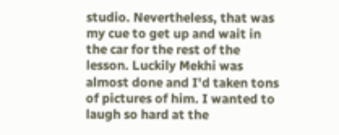studio. Nevertheless, that was my cue to get up and wait in the car for the rest of the lesson. Luckily Mekhi was almost done and I'd taken tons of pictures of him. I wanted to laugh so hard at the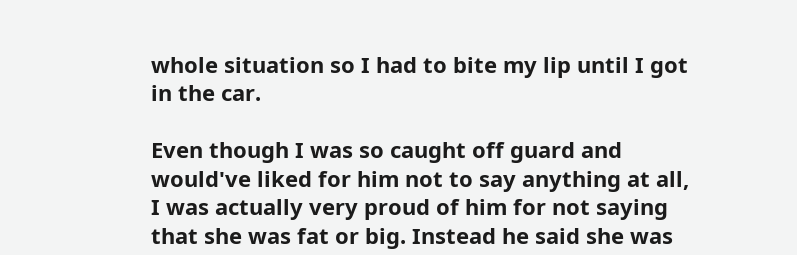whole situation so I had to bite my lip until I got in the car.

Even though I was so caught off guard and would've liked for him not to say anything at all, I was actually very proud of him for not saying that she was fat or big. Instead he said she was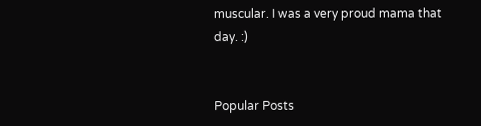muscular. I was a very proud mama that day. :)


Popular Posts